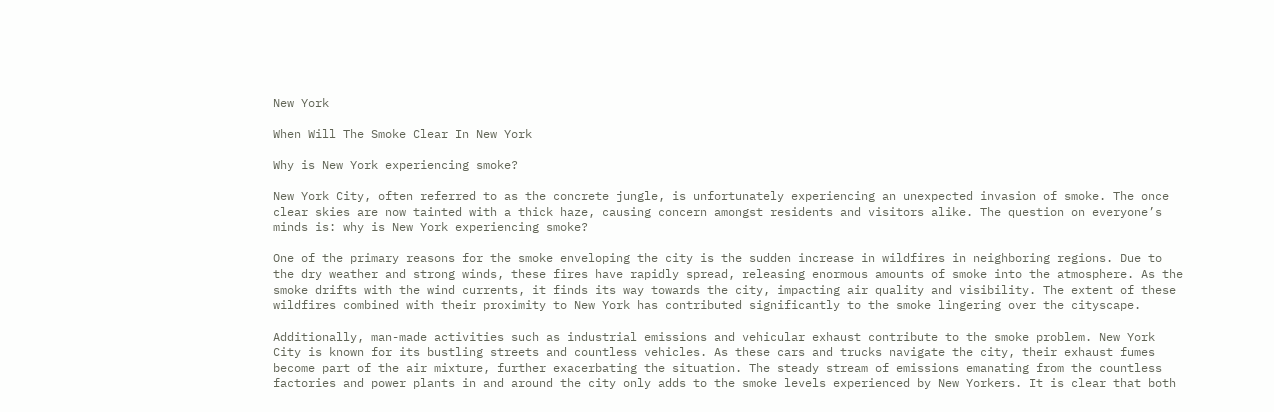New York

When Will The Smoke Clear In New York

Why is New York experiencing smoke?

New York City, often referred to as the concrete jungle, is unfortunately experiencing an unexpected invasion of smoke. The once clear skies are now tainted with a thick haze, causing concern amongst residents and visitors alike. The question on everyone’s minds is: why is New York experiencing smoke?

One of the primary reasons for the smoke enveloping the city is the sudden increase in wildfires in neighboring regions. Due to the dry weather and strong winds, these fires have rapidly spread, releasing enormous amounts of smoke into the atmosphere. As the smoke drifts with the wind currents, it finds its way towards the city, impacting air quality and visibility. The extent of these wildfires combined with their proximity to New York has contributed significantly to the smoke lingering over the cityscape.

Additionally, man-made activities such as industrial emissions and vehicular exhaust contribute to the smoke problem. New York City is known for its bustling streets and countless vehicles. As these cars and trucks navigate the city, their exhaust fumes become part of the air mixture, further exacerbating the situation. The steady stream of emissions emanating from the countless factories and power plants in and around the city only adds to the smoke levels experienced by New Yorkers. It is clear that both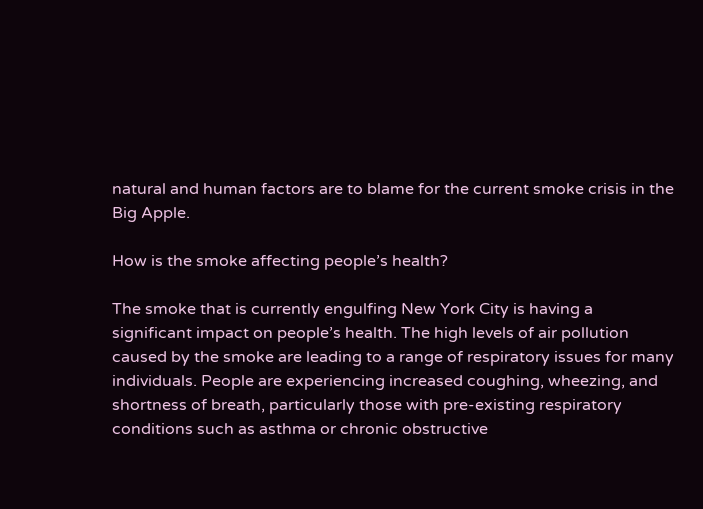natural and human factors are to blame for the current smoke crisis in the Big Apple.

How is the smoke affecting people’s health?

The smoke that is currently engulfing New York City is having a significant impact on people’s health. The high levels of air pollution caused by the smoke are leading to a range of respiratory issues for many individuals. People are experiencing increased coughing, wheezing, and shortness of breath, particularly those with pre-existing respiratory conditions such as asthma or chronic obstructive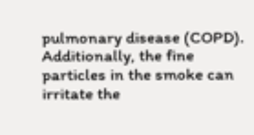pulmonary disease (COPD). Additionally, the fine particles in the smoke can irritate the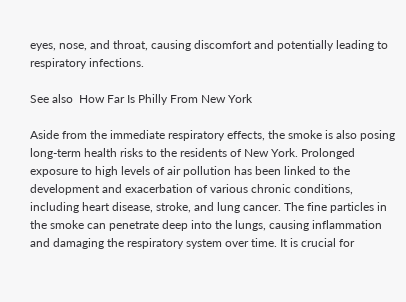eyes, nose, and throat, causing discomfort and potentially leading to respiratory infections.

See also  How Far Is Philly From New York

Aside from the immediate respiratory effects, the smoke is also posing long-term health risks to the residents of New York. Prolonged exposure to high levels of air pollution has been linked to the development and exacerbation of various chronic conditions, including heart disease, stroke, and lung cancer. The fine particles in the smoke can penetrate deep into the lungs, causing inflammation and damaging the respiratory system over time. It is crucial for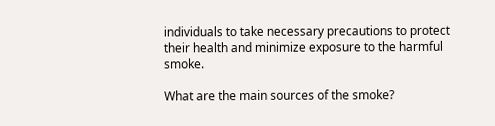individuals to take necessary precautions to protect their health and minimize exposure to the harmful smoke.

What are the main sources of the smoke?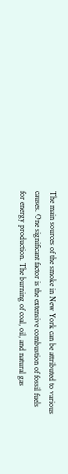The main sources of the smoke in New York can be attributed to various causes. One significant factor is the extensive combustion of fossil fuels for energy production. The burning of coal, oil, and natural gas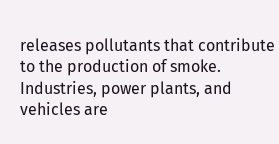releases pollutants that contribute to the production of smoke. Industries, power plants, and vehicles are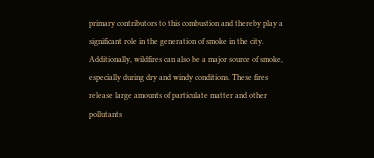primary contributors to this combustion and thereby play a significant role in the generation of smoke in the city. Additionally, wildfires can also be a major source of smoke, especially during dry and windy conditions. These fires release large amounts of particulate matter and other pollutants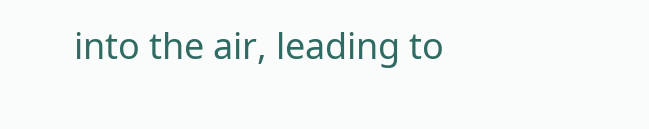into the air, leading to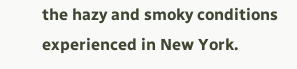the hazy and smoky conditions experienced in New York.